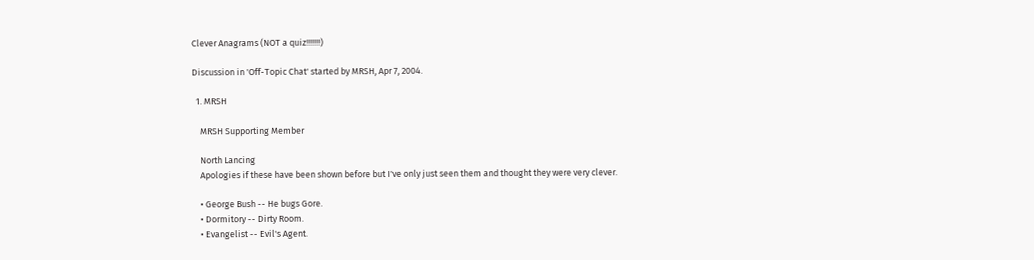Clever Anagrams (NOT a quiz!!!!!!!)

Discussion in 'Off-Topic Chat' started by MRSH, Apr 7, 2004.

  1. MRSH

    MRSH Supporting Member

    North Lancing
    Apologies if these have been shown before but I've only just seen them and thought they were very clever.

    • George Bush -- He bugs Gore.
    • Dormitory -- Dirty Room.
    • Evangelist -- Evil's Agent.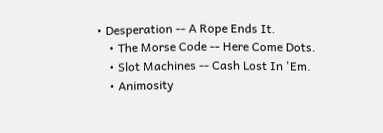• Desperation -- A Rope Ends It.
    • The Morse Code -- Here Come Dots.
    • Slot Machines -- Cash Lost In 'Em.
    • Animosity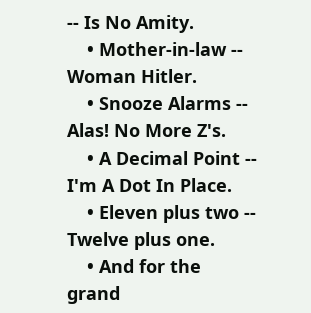-- Is No Amity.
    • Mother-in-law -- Woman Hitler.
    • Snooze Alarms -- Alas! No More Z's.
    • A Decimal Point -- I'm A Dot In Place.
    • Eleven plus two -- Twelve plus one.
    • And for the grand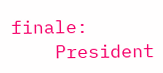finale:
    President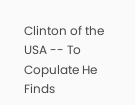Clinton of the USA -- To Copulate He Finds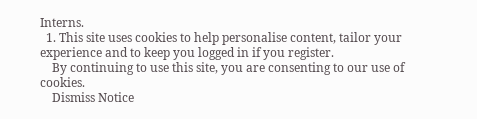Interns.
  1. This site uses cookies to help personalise content, tailor your experience and to keep you logged in if you register.
    By continuing to use this site, you are consenting to our use of cookies.
    Dismiss Notice